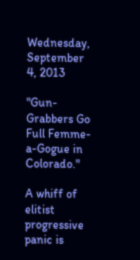Wednesday, September 4, 2013

"Gun-Grabbers Go Full Femme-a-Gogue in Colorado."

A whiff of elitist progressive panic is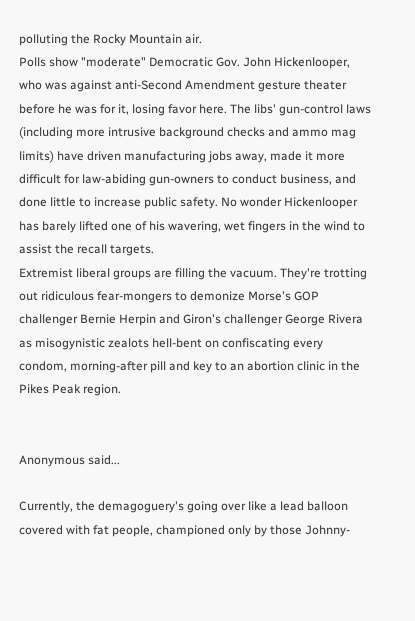polluting the Rocky Mountain air.
Polls show "moderate" Democratic Gov. John Hickenlooper, who was against anti-Second Amendment gesture theater before he was for it, losing favor here. The libs' gun-control laws (including more intrusive background checks and ammo mag limits) have driven manufacturing jobs away, made it more difficult for law-abiding gun-owners to conduct business, and done little to increase public safety. No wonder Hickenlooper has barely lifted one of his wavering, wet fingers in the wind to assist the recall targets.
Extremist liberal groups are filling the vacuum. They're trotting out ridiculous fear-mongers to demonize Morse's GOP challenger Bernie Herpin and Giron's challenger George Rivera as misogynistic zealots hell-bent on confiscating every condom, morning-after pill and key to an abortion clinic in the Pikes Peak region.


Anonymous said...

Currently, the demagoguery's going over like a lead balloon covered with fat people, championed only by those Johnny-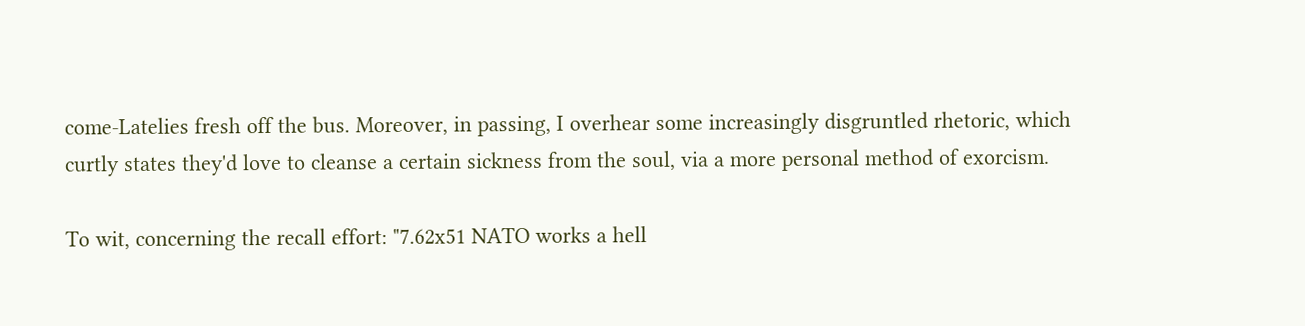come-Latelies fresh off the bus. Moreover, in passing, I overhear some increasingly disgruntled rhetoric, which curtly states they'd love to cleanse a certain sickness from the soul, via a more personal method of exorcism.

To wit, concerning the recall effort: "7.62x51 NATO works a hell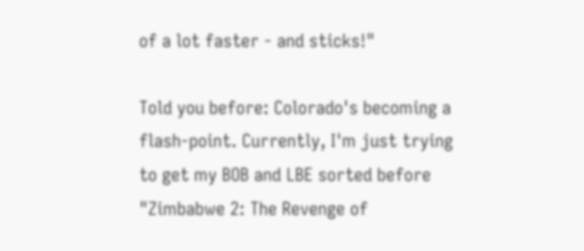of a lot faster - and sticks!"

Told you before: Colorado's becoming a flash-point. Currently, I'm just trying to get my BOB and LBE sorted before "Zimbabwe 2: The Revenge of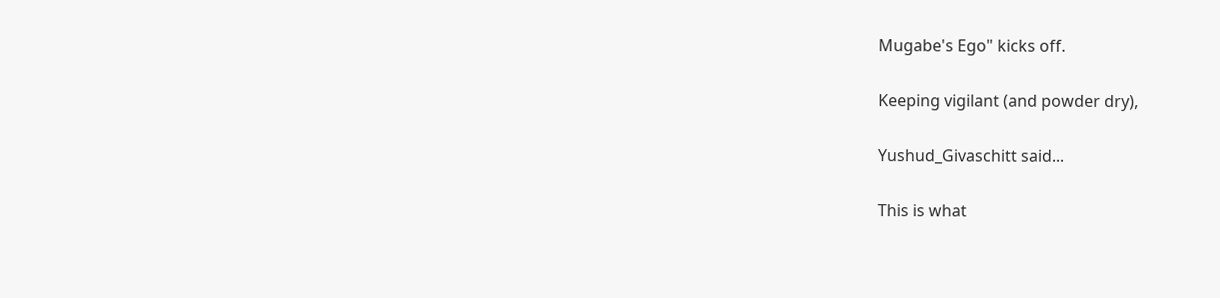Mugabe's Ego" kicks off.

Keeping vigilant (and powder dry),

Yushud_Givaschitt said...

This is what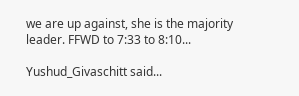we are up against, she is the majority leader. FFWD to 7:33 to 8:10...

Yushud_Givaschitt said...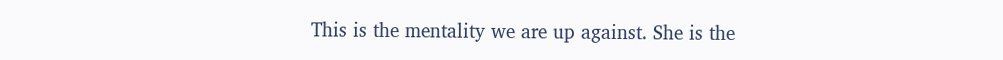This is the mentality we are up against. She is the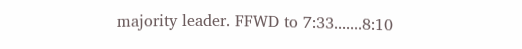majority leader. FFWD to 7:33.......8:10